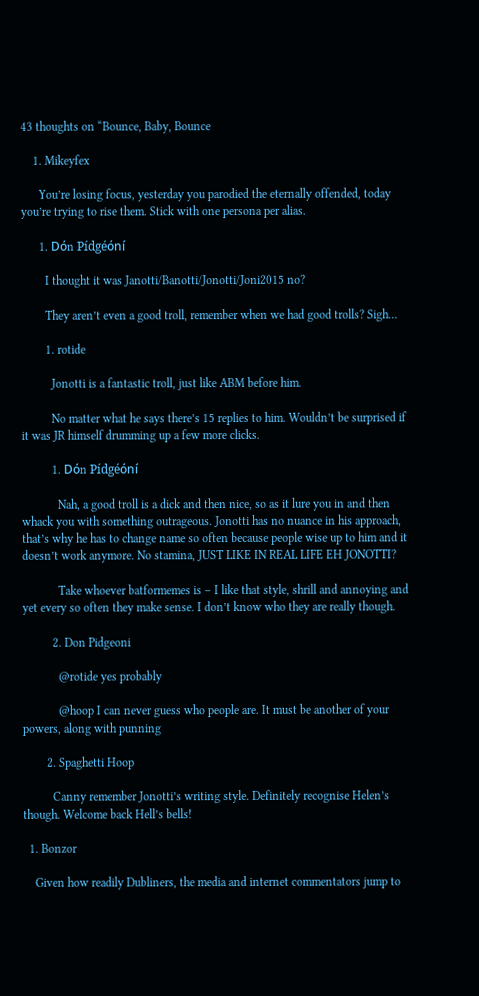43 thoughts on “Bounce, Baby, Bounce

    1. Mikeyfex

      You’re losing focus, yesterday you parodied the eternally offended, today you’re trying to rise them. Stick with one persona per alias.

      1. Dόn Pídgéόní

        I thought it was Janotti/Banotti/Jonotti/Joni2015 no?

        They aren’t even a good troll, remember when we had good trolls? Sigh…

        1. rotide

          Jonotti is a fantastic troll, just like ABM before him.

          No matter what he says there’s 15 replies to him. Wouldn’t be surprised if it was JR himself drumming up a few more clicks.

          1. Dόn Pídgéόní

            Nah, a good troll is a dick and then nice, so as it lure you in and then whack you with something outrageous. Jonotti has no nuance in his approach, that’s why he has to change name so often because people wise up to him and it doesn’t work anymore. No stamina, JUST LIKE IN REAL LIFE EH JONOTTI?

            Take whoever batformemes is – I like that style, shrill and annoying and yet every so often they make sense. I don’t know who they are really though.

          2. Don Pidgeoni

            @rotide yes probably

            @hoop I can never guess who people are. It must be another of your powers, along with punning

        2. Spaghetti Hoop

          Canny remember Jonotti’s writing style. Definitely recognise Helen’s though. Welcome back Hell’s bells!

  1. Bonzor

    Given how readily Dubliners, the media and internet commentators jump to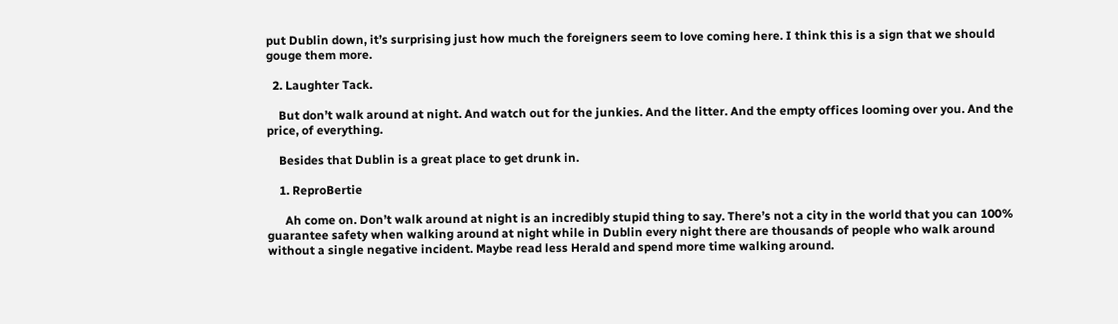put Dublin down, it’s surprising just how much the foreigners seem to love coming here. I think this is a sign that we should gouge them more.

  2. Laughter Tack.

    But don’t walk around at night. And watch out for the junkies. And the litter. And the empty offices looming over you. And the price, of everything.

    Besides that Dublin is a great place to get drunk in.

    1. ReproBertie

      Ah come on. Don’t walk around at night is an incredibly stupid thing to say. There’s not a city in the world that you can 100% guarantee safety when walking around at night while in Dublin every night there are thousands of people who walk around without a single negative incident. Maybe read less Herald and spend more time walking around.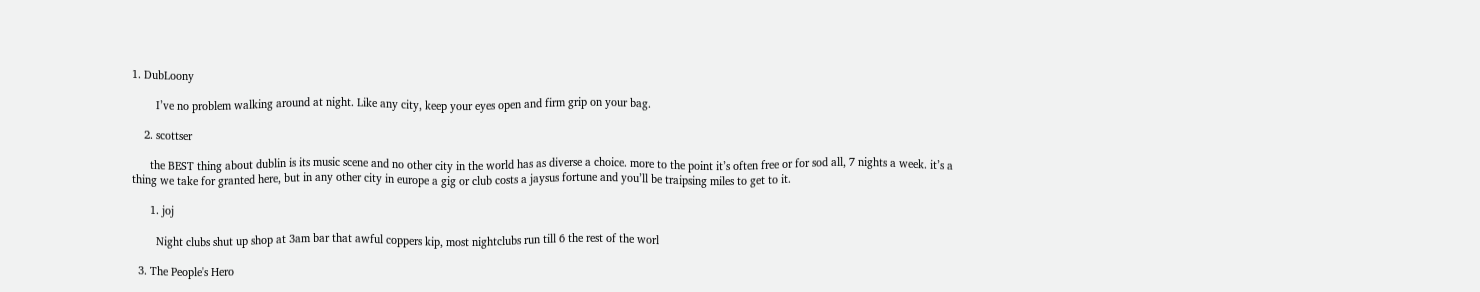1. DubLoony

        I’ve no problem walking around at night. Like any city, keep your eyes open and firm grip on your bag.

    2. scottser

      the BEST thing about dublin is its music scene and no other city in the world has as diverse a choice. more to the point it’s often free or for sod all, 7 nights a week. it’s a thing we take for granted here, but in any other city in europe a gig or club costs a jaysus fortune and you’ll be traipsing miles to get to it.

      1. joj

        Night clubs shut up shop at 3am bar that awful coppers kip, most nightclubs run till 6 the rest of the worl

  3. The People's Hero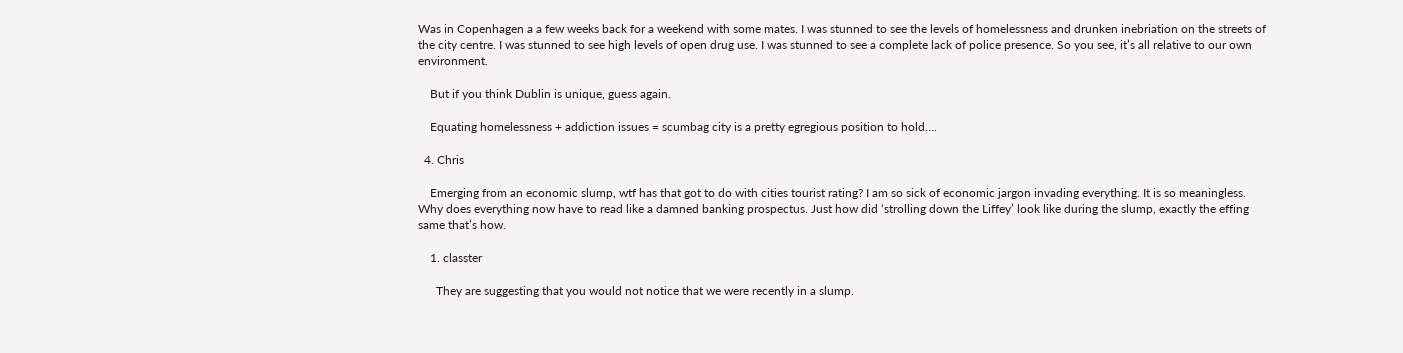Was in Copenhagen a a few weeks back for a weekend with some mates. I was stunned to see the levels of homelessness and drunken inebriation on the streets of the city centre. I was stunned to see high levels of open drug use. I was stunned to see a complete lack of police presence. So you see, it’s all relative to our own environment.

    But if you think Dublin is unique, guess again.

    Equating homelessness + addiction issues = scumbag city is a pretty egregious position to hold….

  4. Chris

    Emerging from an economic slump, wtf has that got to do with cities tourist rating? I am so sick of economic jargon invading everything. It is so meaningless. Why does everything now have to read like a damned banking prospectus. Just how did ‘strolling down the Liffey’ look like during the slump, exactly the effing same that’s how.

    1. classter

      They are suggesting that you would not notice that we were recently in a slump.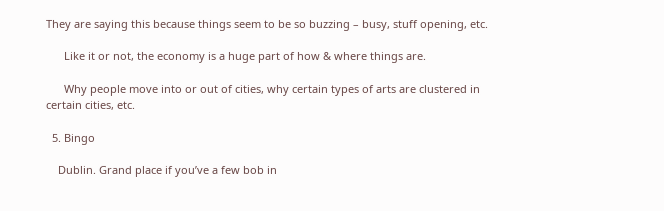They are saying this because things seem to be so buzzing – busy, stuff opening, etc.

      Like it or not, the economy is a huge part of how & where things are.

      Why people move into or out of cities, why certain types of arts are clustered in certain cities, etc.

  5. Bingo

    Dublin. Grand place if you’ve a few bob in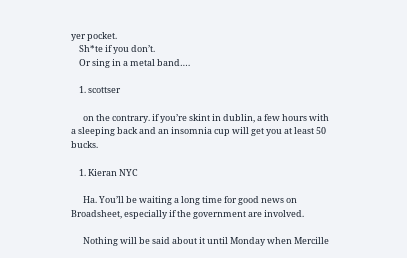yer pocket.
    Sh*te if you don’t.
    Or sing in a metal band….

    1. scottser

      on the contrary. if you’re skint in dublin, a few hours with a sleeping back and an insomnia cup will get you at least 50 bucks.

    1. Kieran NYC

      Ha. You’ll be waiting a long time for good news on Broadsheet, especially if the government are involved.

      Nothing will be said about it until Monday when Mercille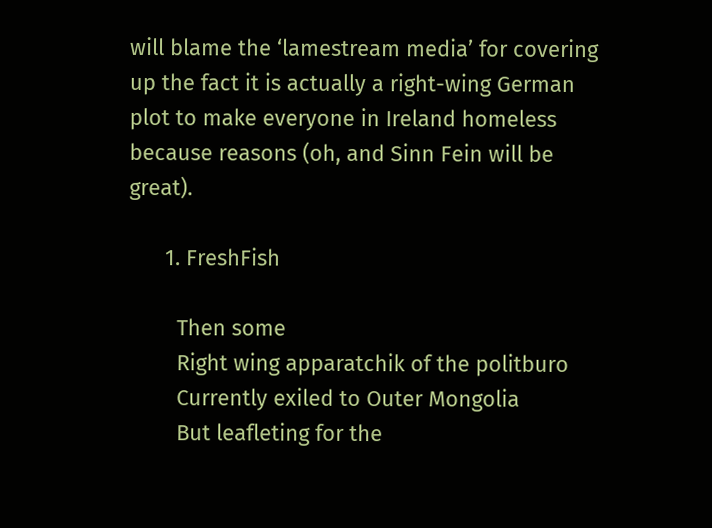will blame the ‘lamestream media’ for covering up the fact it is actually a right-wing German plot to make everyone in Ireland homeless because reasons (oh, and Sinn Fein will be great).

      1. FreshFish

        Then some
        Right wing apparatchik of the politburo
        Currently exiled to Outer Mongolia
        But leafleting for the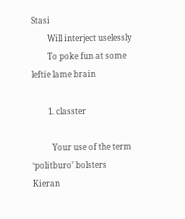Stasi
        Will interject uselessly
        To poke fun at some leftie lame brain

        1. classter

          Your use of the term ‘politburo’ bolsters Kieran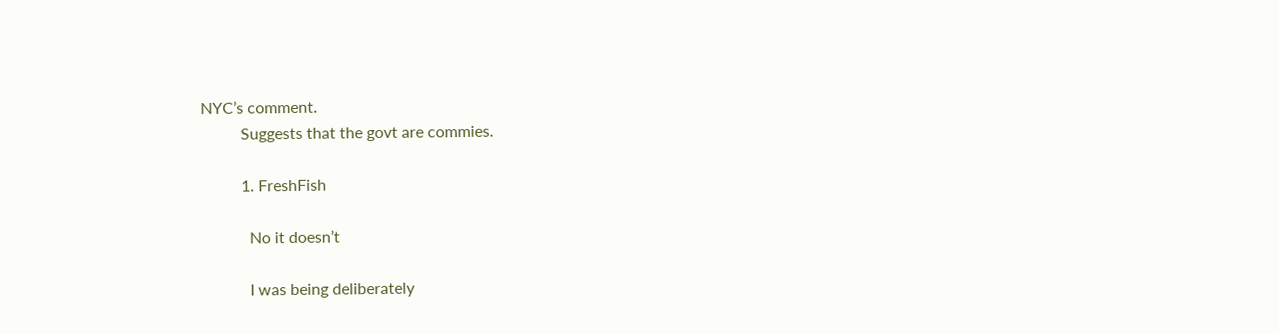NYC’s comment.
          Suggests that the govt are commies.

          1. FreshFish

            No it doesn’t

            I was being deliberately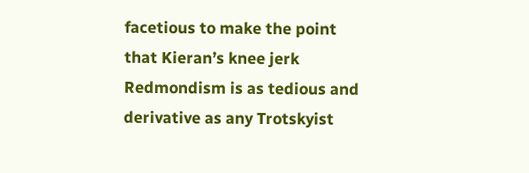facetious to make the point that Kieran’s knee jerk Redmondism is as tedious and derivative as any Trotskyist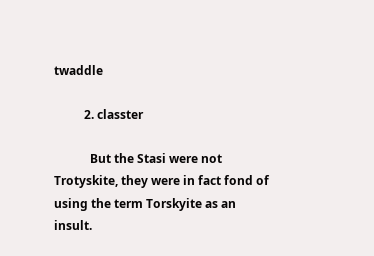twaddle

          2. classter

            But the Stasi were not Trotyskite, they were in fact fond of using the term Torskyite as an insult.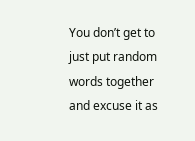You don’t get to just put random words together and excuse it as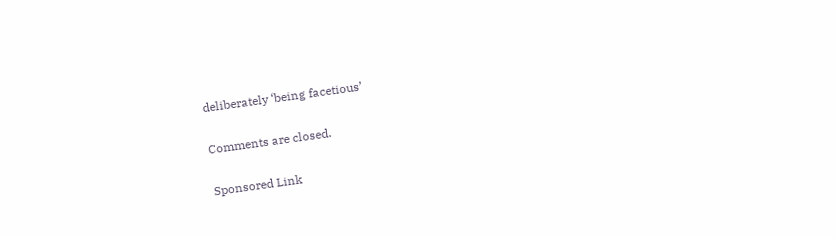deliberately ‘being facetious’

Comments are closed.

Sponsored Link